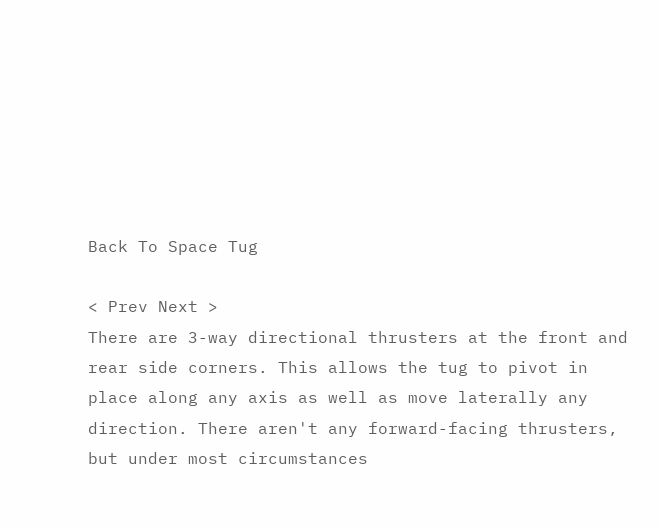Back To Space Tug

< Prev Next >
There are 3-way directional thrusters at the front and rear side corners. This allows the tug to pivot in place along any axis as well as move laterally any direction. There aren't any forward-facing thrusters, but under most circumstances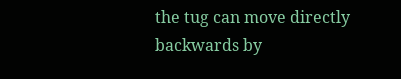the tug can move directly backwards by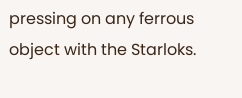pressing on any ferrous object with the Starloks.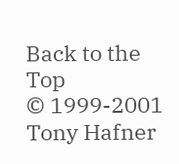Back to the Top
© 1999-2001 Tony Hafner